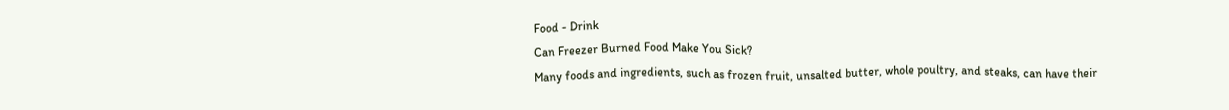Food - Drink
Can Freezer Burned Food Make You Sick?
Many foods and ingredients, such as frozen fruit, unsalted butter, whole poultry, and steaks, can have their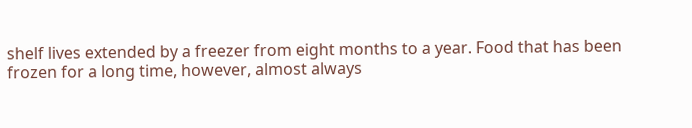shelf lives extended by a freezer from eight months to a year. Food that has been frozen for a long time, however, almost always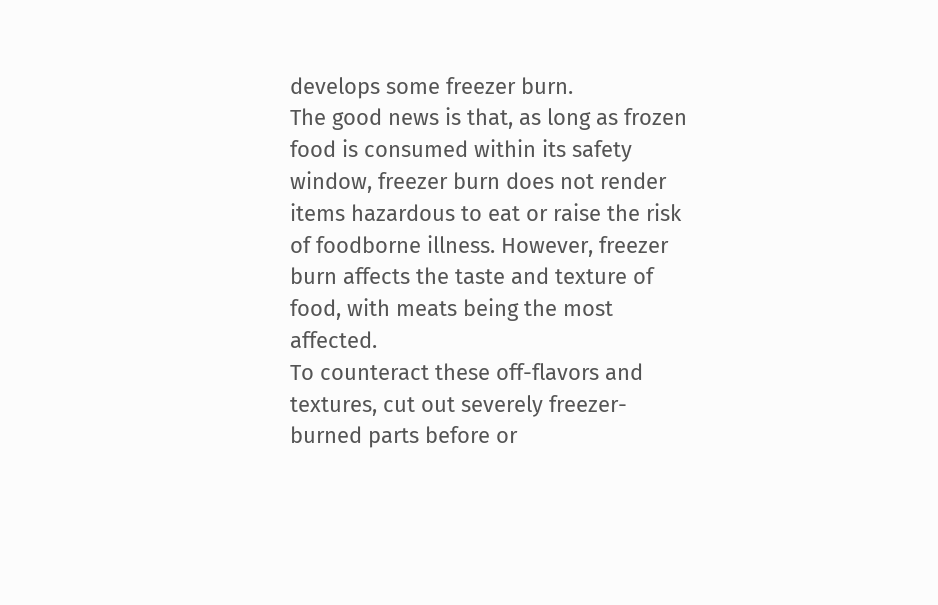develops some freezer burn.
The good news is that, as long as frozen food is consumed within its safety window, freezer burn does not render items hazardous to eat or raise the risk of foodborne illness. However, freezer burn affects the taste and texture of food, with meats being the most affected.
To counteract these off-flavors and textures, cut out severely freezer-burned parts before or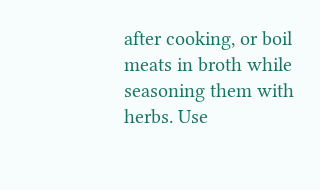after cooking, or boil meats in broth while seasoning them with herbs. Use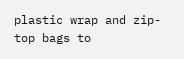plastic wrap and zip-top bags to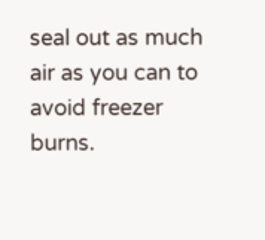seal out as much air as you can to avoid freezer burns.